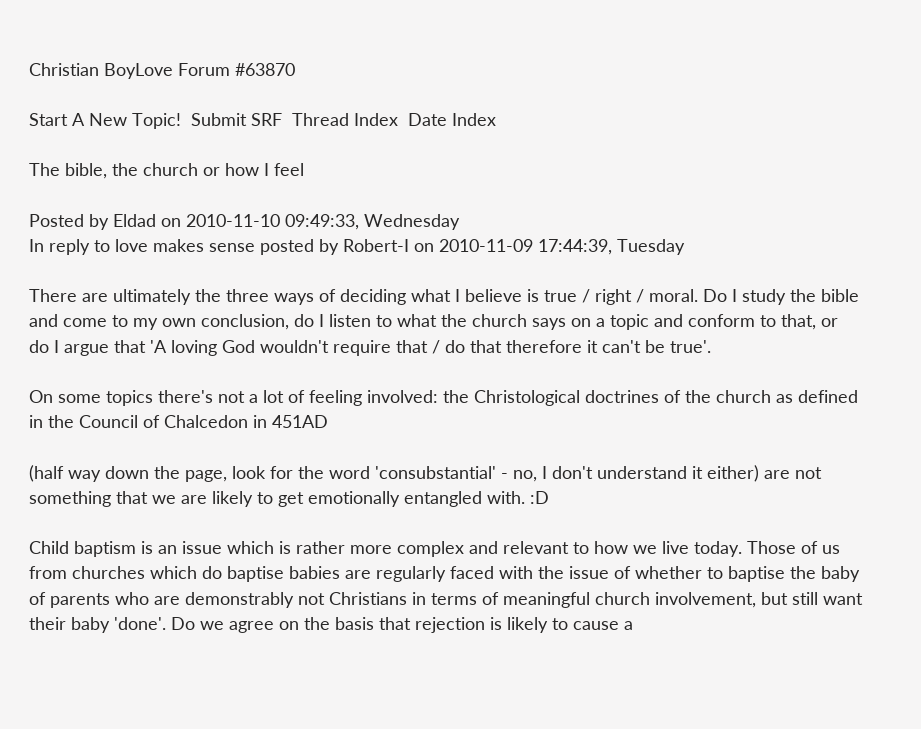Christian BoyLove Forum #63870

Start A New Topic!  Submit SRF  Thread Index  Date Index

The bible, the church or how I feel

Posted by Eldad on 2010-11-10 09:49:33, Wednesday
In reply to love makes sense posted by Robert-I on 2010-11-09 17:44:39, Tuesday

There are ultimately the three ways of deciding what I believe is true / right / moral. Do I study the bible and come to my own conclusion, do I listen to what the church says on a topic and conform to that, or do I argue that 'A loving God wouldn't require that / do that therefore it can't be true'.

On some topics there's not a lot of feeling involved: the Christological doctrines of the church as defined in the Council of Chalcedon in 451AD

(half way down the page, look for the word 'consubstantial' - no, I don't understand it either) are not something that we are likely to get emotionally entangled with. :D

Child baptism is an issue which is rather more complex and relevant to how we live today. Those of us from churches which do baptise babies are regularly faced with the issue of whether to baptise the baby of parents who are demonstrably not Christians in terms of meaningful church involvement, but still want their baby 'done'. Do we agree on the basis that rejection is likely to cause a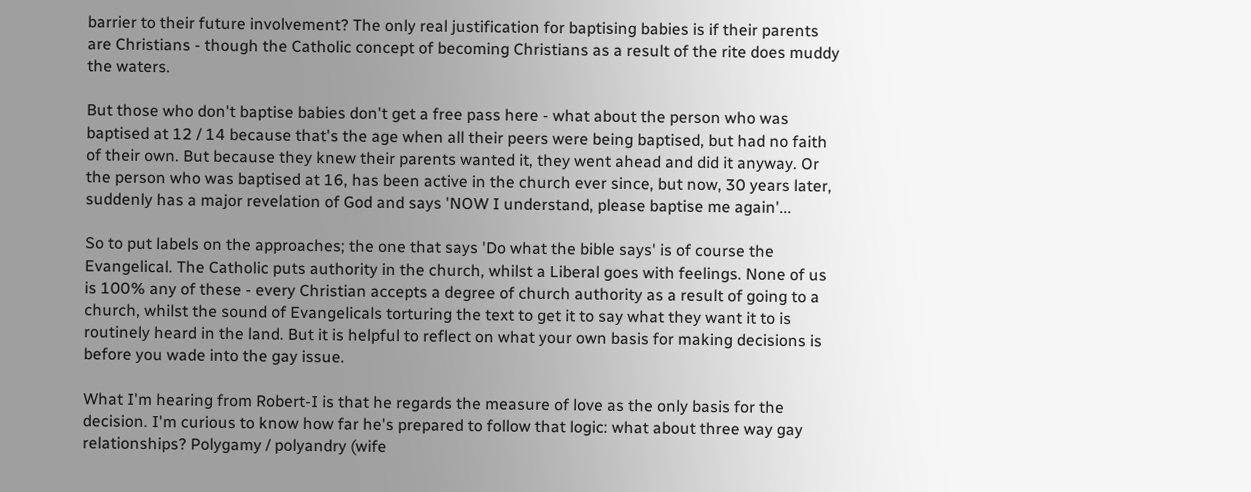barrier to their future involvement? The only real justification for baptising babies is if their parents are Christians - though the Catholic concept of becoming Christians as a result of the rite does muddy the waters.

But those who don't baptise babies don't get a free pass here - what about the person who was baptised at 12 / 14 because that's the age when all their peers were being baptised, but had no faith of their own. But because they knew their parents wanted it, they went ahead and did it anyway. Or the person who was baptised at 16, has been active in the church ever since, but now, 30 years later, suddenly has a major revelation of God and says 'NOW I understand, please baptise me again'...

So to put labels on the approaches; the one that says 'Do what the bible says' is of course the Evangelical. The Catholic puts authority in the church, whilst a Liberal goes with feelings. None of us is 100% any of these - every Christian accepts a degree of church authority as a result of going to a church, whilst the sound of Evangelicals torturing the text to get it to say what they want it to is routinely heard in the land. But it is helpful to reflect on what your own basis for making decisions is before you wade into the gay issue.

What I'm hearing from Robert-I is that he regards the measure of love as the only basis for the decision. I'm curious to know how far he's prepared to follow that logic: what about three way gay relationships? Polygamy / polyandry (wife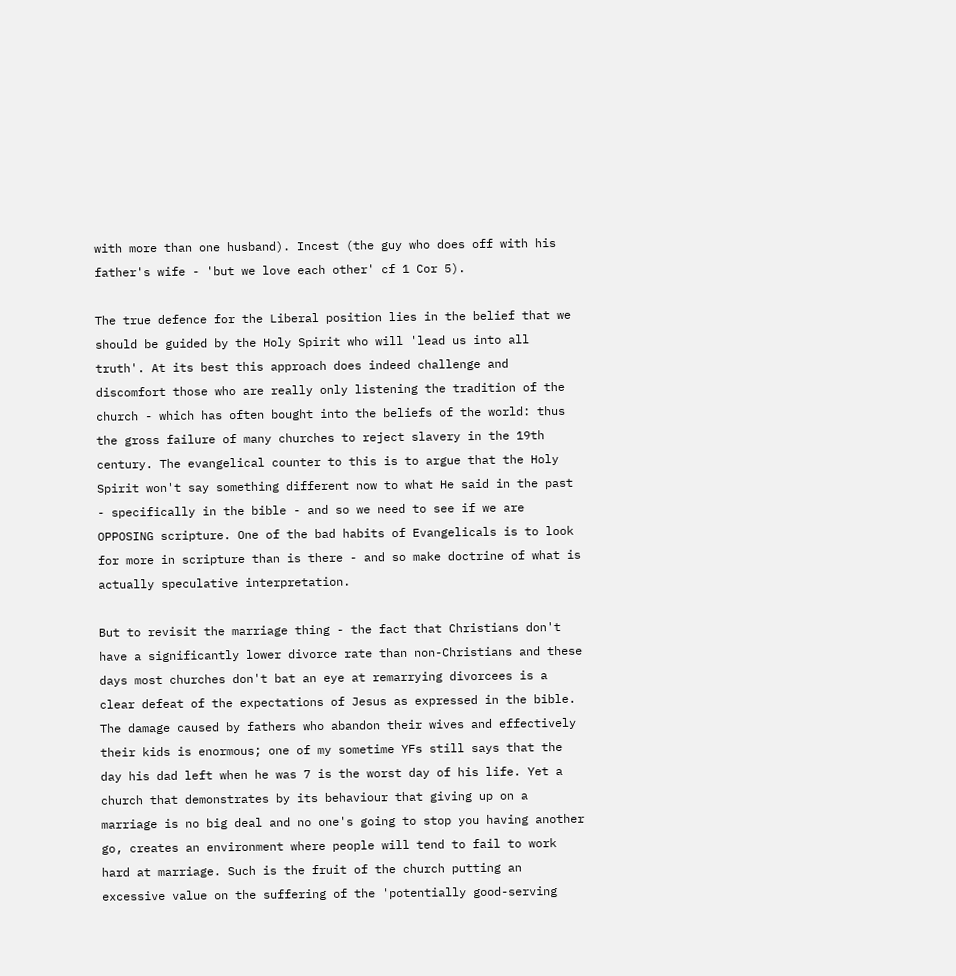with more than one husband). Incest (the guy who does off with his father's wife - 'but we love each other' cf 1 Cor 5).

The true defence for the Liberal position lies in the belief that we should be guided by the Holy Spirit who will 'lead us into all truth'. At its best this approach does indeed challenge and discomfort those who are really only listening the tradition of the church - which has often bought into the beliefs of the world: thus the gross failure of many churches to reject slavery in the 19th century. The evangelical counter to this is to argue that the Holy Spirit won't say something different now to what He said in the past - specifically in the bible - and so we need to see if we are OPPOSING scripture. One of the bad habits of Evangelicals is to look for more in scripture than is there - and so make doctrine of what is actually speculative interpretation.

But to revisit the marriage thing - the fact that Christians don't have a significantly lower divorce rate than non-Christians and these days most churches don't bat an eye at remarrying divorcees is a clear defeat of the expectations of Jesus as expressed in the bible. The damage caused by fathers who abandon their wives and effectively their kids is enormous; one of my sometime YFs still says that the day his dad left when he was 7 is the worst day of his life. Yet a church that demonstrates by its behaviour that giving up on a marriage is no big deal and no one's going to stop you having another go, creates an environment where people will tend to fail to work hard at marriage. Such is the fruit of the church putting an excessive value on the suffering of the 'potentially good-serving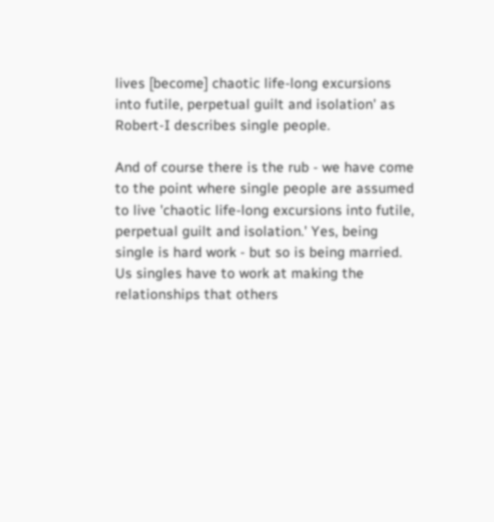lives [become] chaotic life-long excursions into futile, perpetual guilt and isolation' as Robert-I describes single people.

And of course there is the rub - we have come to the point where single people are assumed to live 'chaotic life-long excursions into futile, perpetual guilt and isolation.' Yes, being single is hard work - but so is being married. Us singles have to work at making the relationships that others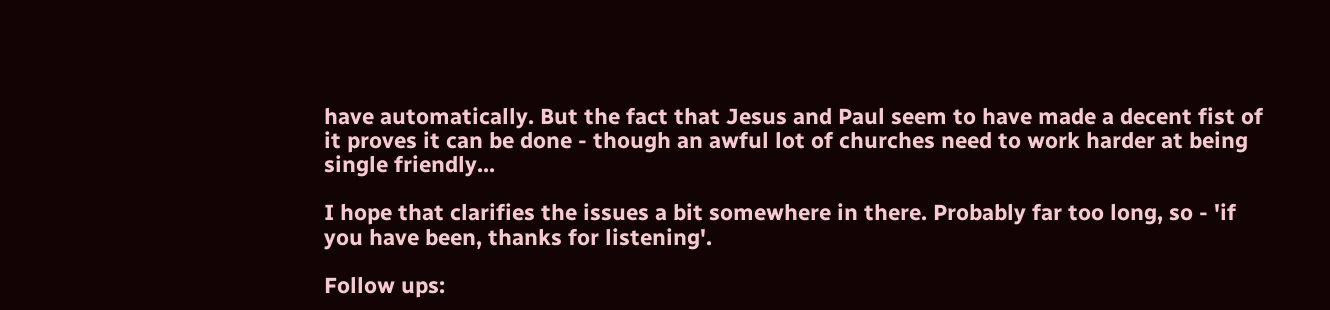have automatically. But the fact that Jesus and Paul seem to have made a decent fist of it proves it can be done - though an awful lot of churches need to work harder at being single friendly...

I hope that clarifies the issues a bit somewhere in there. Probably far too long, so - 'if you have been, thanks for listening'.

Follow ups: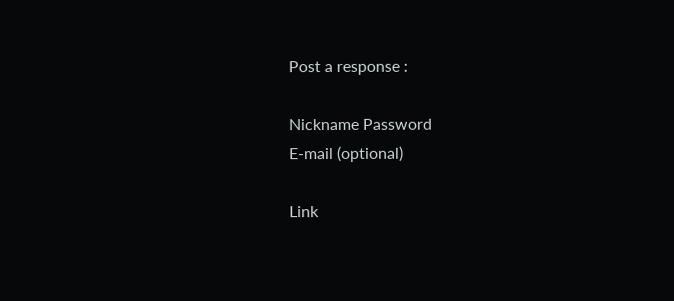Post a response :

Nickname Password
E-mail (optional)

Link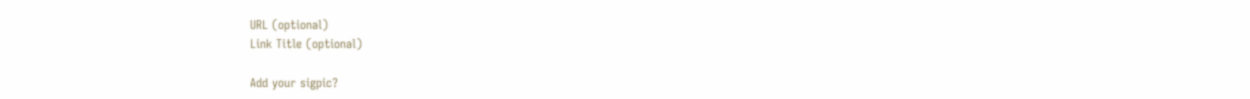URL (optional)
Link Title (optional)

Add your sigpic?